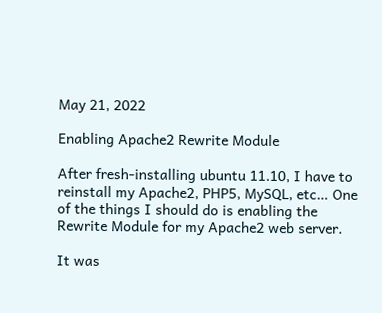May 21, 2022

Enabling Apache2 Rewrite Module

After fresh-installing ubuntu 11.10, I have to reinstall my Apache2, PHP5, MySQL, etc… One of the things I should do is enabling the Rewrite Module for my Apache2 web server.

It was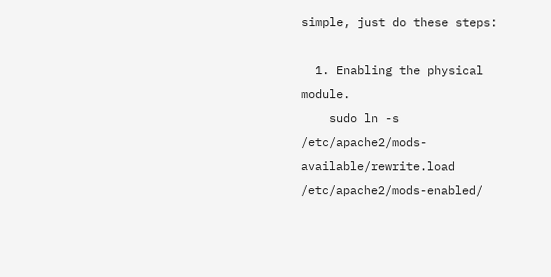simple, just do these steps:

  1. Enabling the physical module.
    sudo ln -s /etc/apache2/mods-available/rewrite.load /etc/apache2/mods-enabled/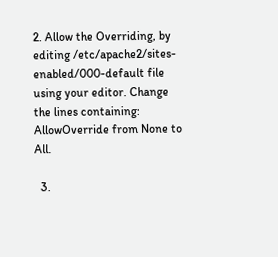2. Allow the Overriding, by editing /etc/apache2/sites-enabled/000-default file using your editor. Change the lines containing: AllowOverride from None to All.

  3.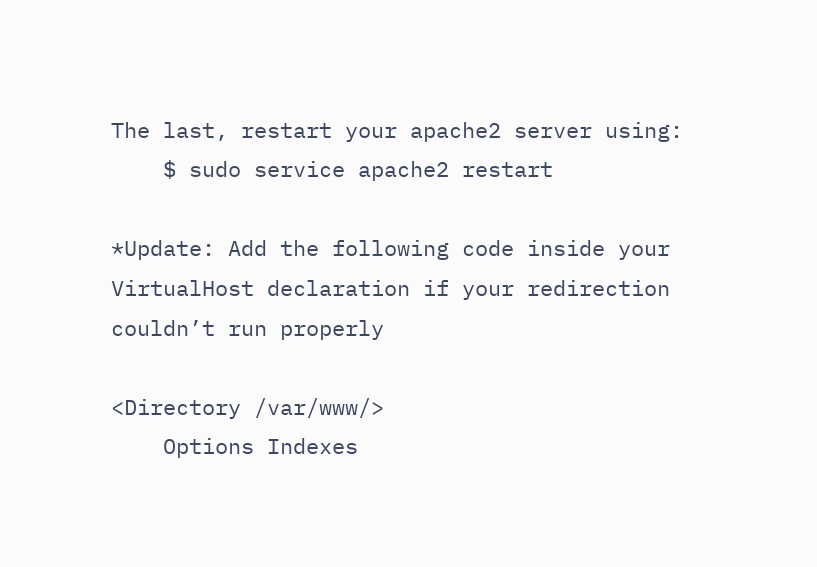The last, restart your apache2 server using:
    $ sudo service apache2 restart

*Update: Add the following code inside your VirtualHost declaration if your redirection couldn’t run properly

<Directory /var/www/>
    Options Indexes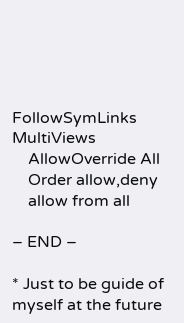FollowSymLinks MultiViews
    AllowOverride All
    Order allow,deny
    allow from all

– END –

* Just to be guide of myself at the future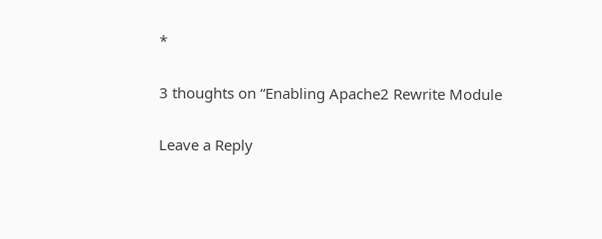*

3 thoughts on “Enabling Apache2 Rewrite Module

Leave a Reply